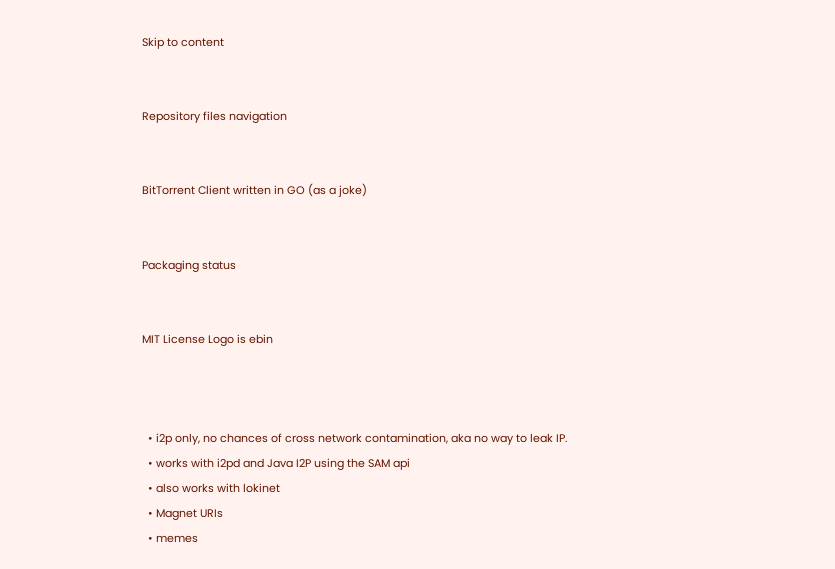Skip to content


Repository files navigation


BitTorrent Client written in GO (as a joke)


Packaging status


MIT License Logo is ebin



  • i2p only, no chances of cross network contamination, aka no way to leak IP.
  • works with i2pd and Java I2P using the SAM api
  • also works with lokinet
  • Magnet URIs
  • memes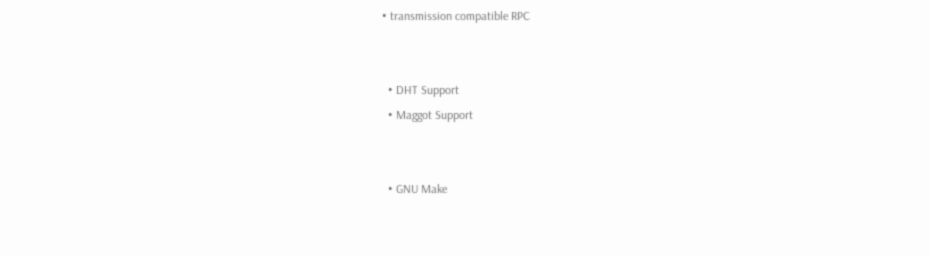• transmission compatible RPC


  • DHT Support
  • Maggot Support


  • GNU Make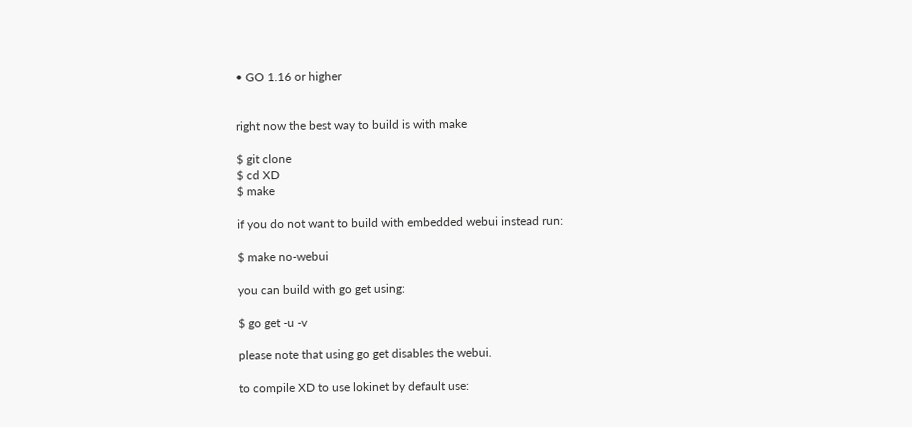• GO 1.16 or higher


right now the best way to build is with make

$ git clone
$ cd XD
$ make

if you do not want to build with embedded webui instead run:

$ make no-webui

you can build with go get using:

$ go get -u -v

please note that using go get disables the webui.

to compile XD to use lokinet by default use: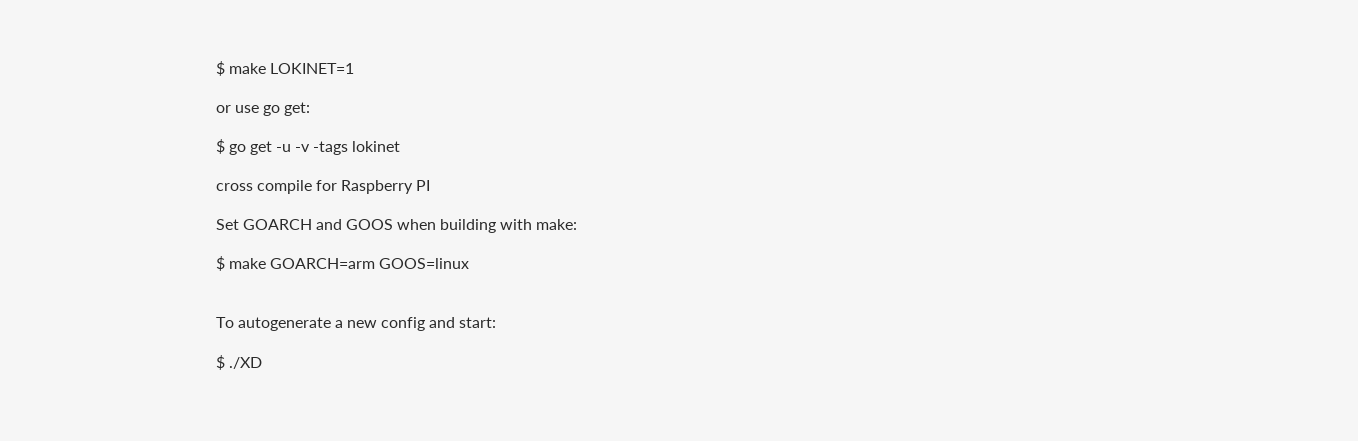$ make LOKINET=1

or use go get:

$ go get -u -v -tags lokinet

cross compile for Raspberry PI

Set GOARCH and GOOS when building with make:

$ make GOARCH=arm GOOS=linux


To autogenerate a new config and start:

$ ./XD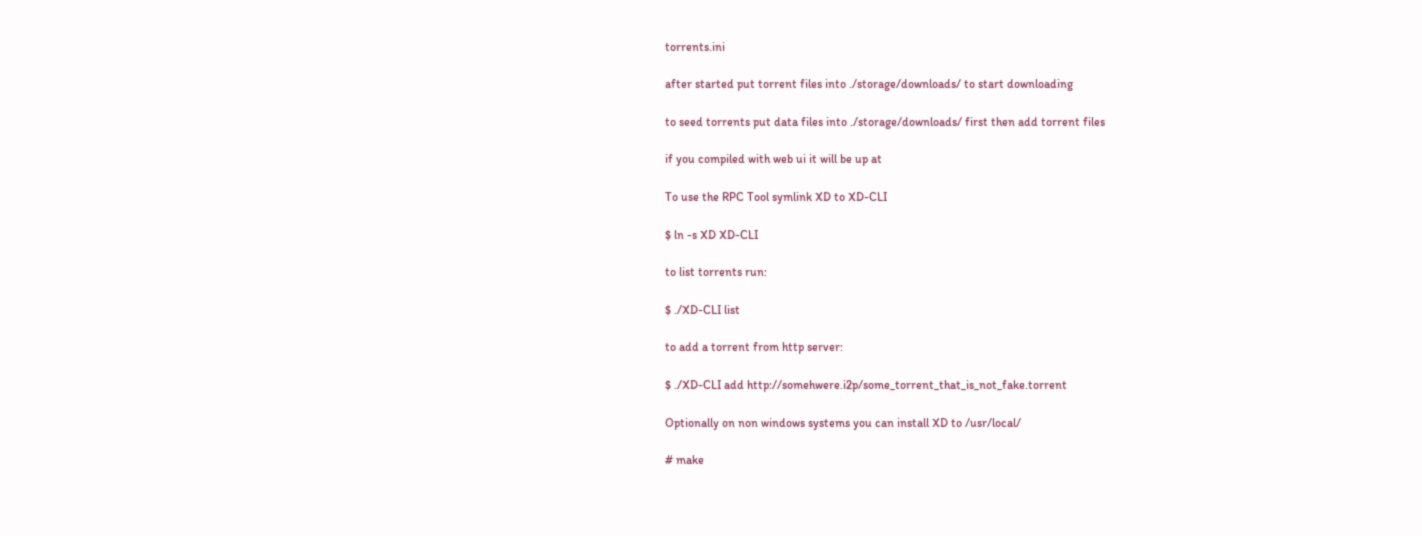torrents.ini

after started put torrent files into ./storage/downloads/ to start downloading

to seed torrents put data files into ./storage/downloads/ first then add torrent files

if you compiled with web ui it will be up at

To use the RPC Tool symlink XD to XD-CLI

$ ln -s XD XD-CLI

to list torrents run:

$ ./XD-CLI list

to add a torrent from http server:

$ ./XD-CLI add http://somehwere.i2p/some_torrent_that_is_not_fake.torrent

Optionally on non windows systems you can install XD to /usr/local/

# make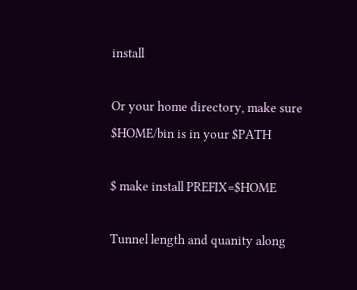install

Or your home directory, make sure $HOME/bin is in your $PATH

$ make install PREFIX=$HOME

Tunnel length and quanity along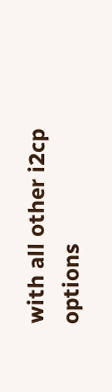with all other i2cp options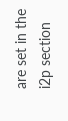are set in the i2p section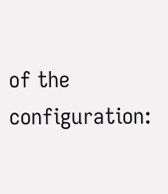of the configuration: